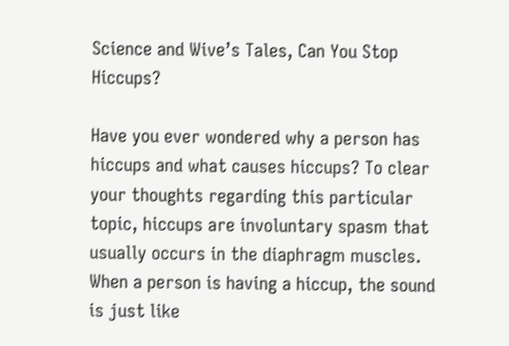Science and Wive’s Tales, Can You Stop Hiccups?

Have you ever wondered why a person has hiccups and what causes hiccups? To clear your thoughts regarding this particular topic, hiccups are involuntary spasm that usually occurs in the diaphragm muscles. When a person is having a hiccup, the sound is just like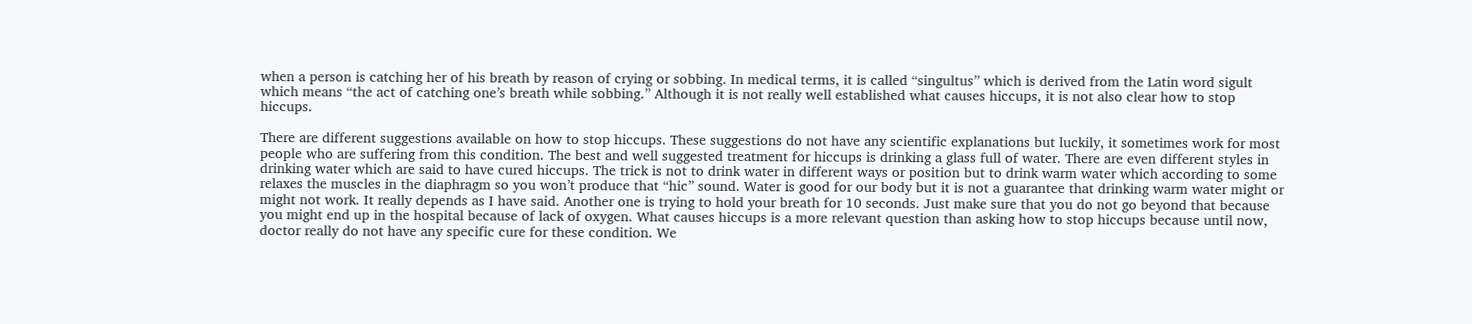when a person is catching her of his breath by reason of crying or sobbing. In medical terms, it is called “singultus” which is derived from the Latin word sigult which means “the act of catching one’s breath while sobbing.” Although it is not really well established what causes hiccups, it is not also clear how to stop hiccups.

There are different suggestions available on how to stop hiccups. These suggestions do not have any scientific explanations but luckily, it sometimes work for most people who are suffering from this condition. The best and well suggested treatment for hiccups is drinking a glass full of water. There are even different styles in drinking water which are said to have cured hiccups. The trick is not to drink water in different ways or position but to drink warm water which according to some relaxes the muscles in the diaphragm so you won’t produce that “hic” sound. Water is good for our body but it is not a guarantee that drinking warm water might or might not work. It really depends as I have said. Another one is trying to hold your breath for 10 seconds. Just make sure that you do not go beyond that because you might end up in the hospital because of lack of oxygen. What causes hiccups is a more relevant question than asking how to stop hiccups because until now, doctor really do not have any specific cure for these condition. We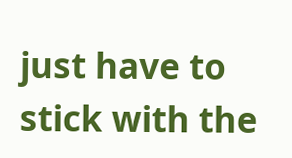just have to stick with the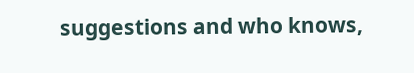suggestions and who knows,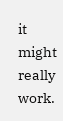it might really work.